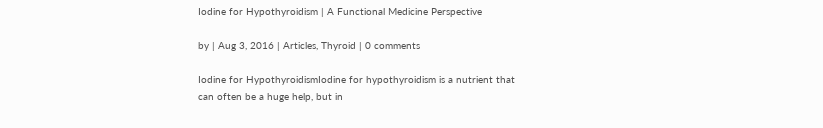Iodine for Hypothyroidism | A Functional Medicine Perspective

by | Aug 3, 2016 | Articles, Thyroid | 0 comments

Iodine for HypothyroidismIodine for hypothyroidism is a nutrient that can often be a huge help, but in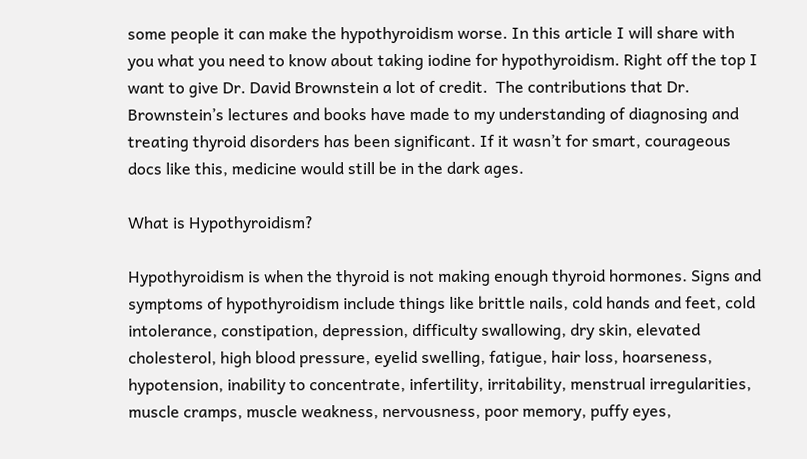some people it can make the hypothyroidism worse. In this article I will share with you what you need to know about taking iodine for hypothyroidism. Right off the top I want to give Dr. David Brownstein a lot of credit.  The contributions that Dr. Brownstein’s lectures and books have made to my understanding of diagnosing and treating thyroid disorders has been significant. If it wasn’t for smart, courageous docs like this, medicine would still be in the dark ages.

What is Hypothyroidism?

Hypothyroidism is when the thyroid is not making enough thyroid hormones. Signs and symptoms of hypothyroidism include things like brittle nails, cold hands and feet, cold intolerance, constipation, depression, difficulty swallowing, dry skin, elevated cholesterol, high blood pressure, eyelid swelling, fatigue, hair loss, hoarseness, hypotension, inability to concentrate, infertility, irritability, menstrual irregularities, muscle cramps, muscle weakness, nervousness, poor memory, puffy eyes,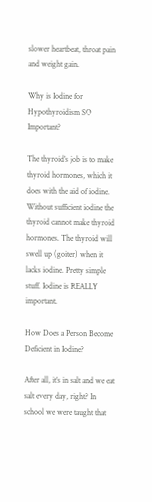slower heartbeat, throat pain and weight gain.

Why is Iodine for Hypothyroidism SO Important?

The thyroid’s job is to make thyroid hormones, which it does with the aid of iodine. Without sufficient iodine the thyroid cannot make thyroid hormones. The thyroid will swell up (goiter) when it lacks iodine. Pretty simple stuff. Iodine is REALLY important.

How Does a Person Become Deficient in Iodine?

After all, it’s in salt and we eat salt every day, right? In school we were taught that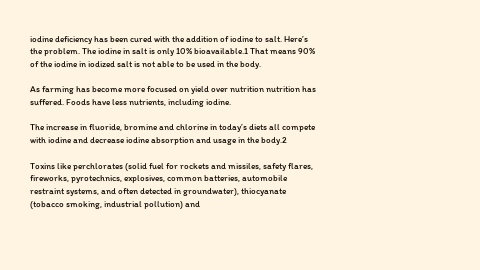iodine deficiency has been cured with the addition of iodine to salt. Here’s the problem. The iodine in salt is only 10% bioavailable.1 That means 90% of the iodine in iodized salt is not able to be used in the body.

As farming has become more focused on yield over nutrition nutrition has suffered. Foods have less nutrients, including iodine.

The increase in fluoride, bromine and chlorine in today’s diets all compete with iodine and decrease iodine absorption and usage in the body.2

Toxins like perchlorates (solid fuel for rockets and missiles, safety flares, fireworks, pyrotechnics, explosives, common batteries, automobile restraint systems, and often detected in groundwater), thiocyanate (tobacco smoking, industrial pollution) and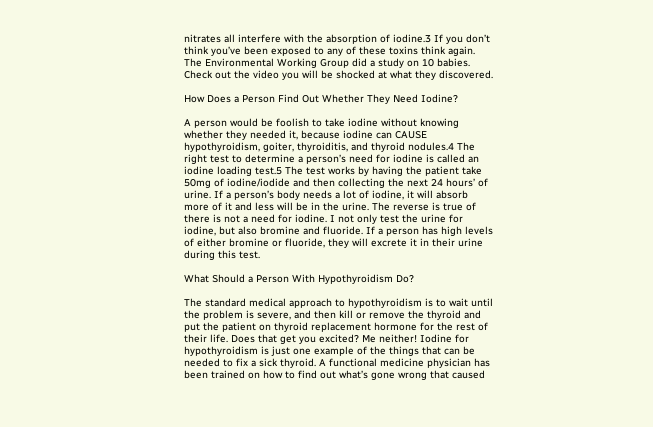nitrates all interfere with the absorption of iodine.3 If you don’t think you’ve been exposed to any of these toxins think again.  The Environmental Working Group did a study on 10 babies. Check out the video you will be shocked at what they discovered.

How Does a Person Find Out Whether They Need Iodine?

A person would be foolish to take iodine without knowing whether they needed it, because iodine can CAUSE hypothyroidism, goiter, thyroiditis, and thyroid nodules.4 The right test to determine a person’s need for iodine is called an iodine loading test.5 The test works by having the patient take 50mg of iodine/iodide and then collecting the next 24 hours’ of urine. If a person’s body needs a lot of iodine, it will absorb more of it and less will be in the urine. The reverse is true of there is not a need for iodine. I not only test the urine for iodine, but also bromine and fluoride. If a person has high levels of either bromine or fluoride, they will excrete it in their urine during this test.

What Should a Person With Hypothyroidism Do?

The standard medical approach to hypothyroidism is to wait until the problem is severe, and then kill or remove the thyroid and put the patient on thyroid replacement hormone for the rest of their life. Does that get you excited? Me neither! Iodine for hypothyroidism is just one example of the things that can be needed to fix a sick thyroid. A functional medicine physician has been trained on how to find out what’s gone wrong that caused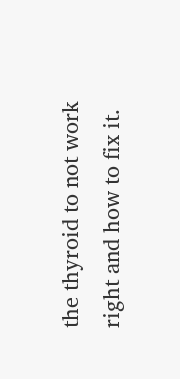the thyroid to not work right and how to fix it.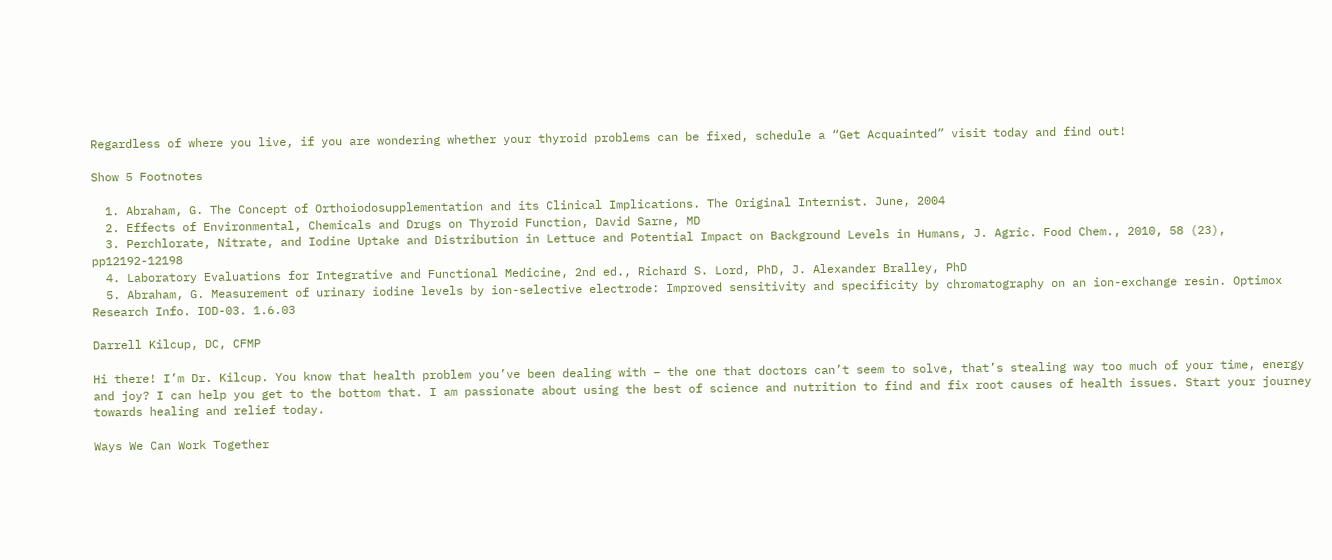Regardless of where you live, if you are wondering whether your thyroid problems can be fixed, schedule a “Get Acquainted” visit today and find out!

Show 5 Footnotes

  1. Abraham, G. The Concept of Orthoiodosupplementation and its Clinical Implications. The Original Internist. June, 2004
  2. Effects of Environmental, Chemicals and Drugs on Thyroid Function, David Sarne, MD
  3. Perchlorate, Nitrate, and Iodine Uptake and Distribution in Lettuce and Potential Impact on Background Levels in Humans, J. Agric. Food Chem., 2010, 58 (23), pp12192-12198
  4. Laboratory Evaluations for Integrative and Functional Medicine, 2nd ed., Richard S. Lord, PhD, J. Alexander Bralley, PhD
  5. Abraham, G. Measurement of urinary iodine levels by ion-selective electrode: Improved sensitivity and specificity by chromatography on an ion-exchange resin. Optimox Research Info. IOD-03. 1.6.03

Darrell Kilcup, DC, CFMP

Hi there! I’m Dr. Kilcup. You know that health problem you’ve been dealing with – the one that doctors can’t seem to solve, that’s stealing way too much of your time, energy and joy? I can help you get to the bottom that. I am passionate about using the best of science and nutrition to find and fix root causes of health issues. Start your journey towards healing and relief today.

Ways We Can Work Together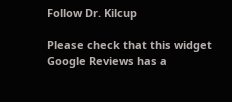Follow Dr. Kilcup

Please check that this widget Google Reviews has a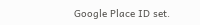Google Place ID set.